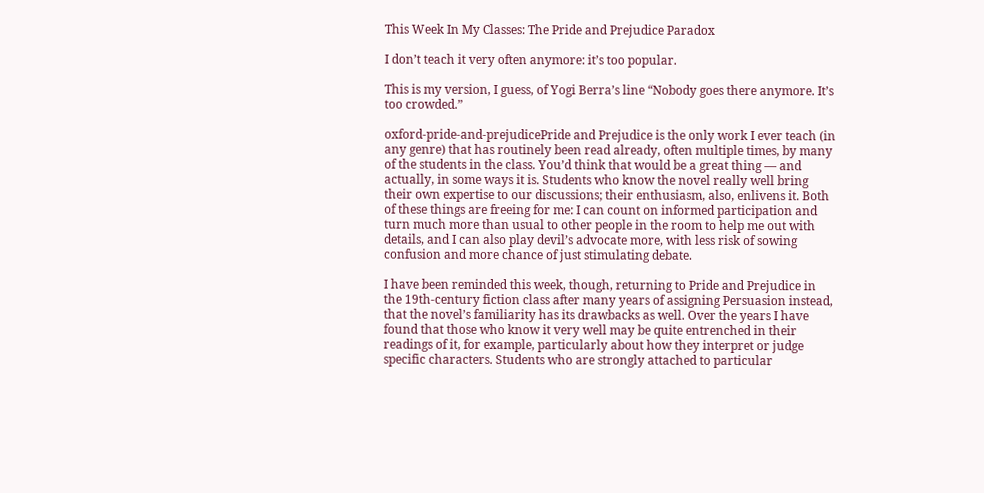This Week In My Classes: The Pride and Prejudice Paradox

I don’t teach it very often anymore: it’s too popular.

This is my version, I guess, of Yogi Berra’s line “Nobody goes there anymore. It’s too crowded.”

oxford-pride-and-prejudicePride and Prejudice is the only work I ever teach (in any genre) that has routinely been read already, often multiple times, by many of the students in the class. You’d think that would be a great thing — and actually, in some ways it is. Students who know the novel really well bring their own expertise to our discussions; their enthusiasm, also, enlivens it. Both of these things are freeing for me: I can count on informed participation and turn much more than usual to other people in the room to help me out with details, and I can also play devil’s advocate more, with less risk of sowing confusion and more chance of just stimulating debate.

I have been reminded this week, though, returning to Pride and Prejudice in the 19th-century fiction class after many years of assigning Persuasion instead, that the novel’s familiarity has its drawbacks as well. Over the years I have found that those who know it very well may be quite entrenched in their readings of it, for example, particularly about how they interpret or judge specific characters. Students who are strongly attached to particular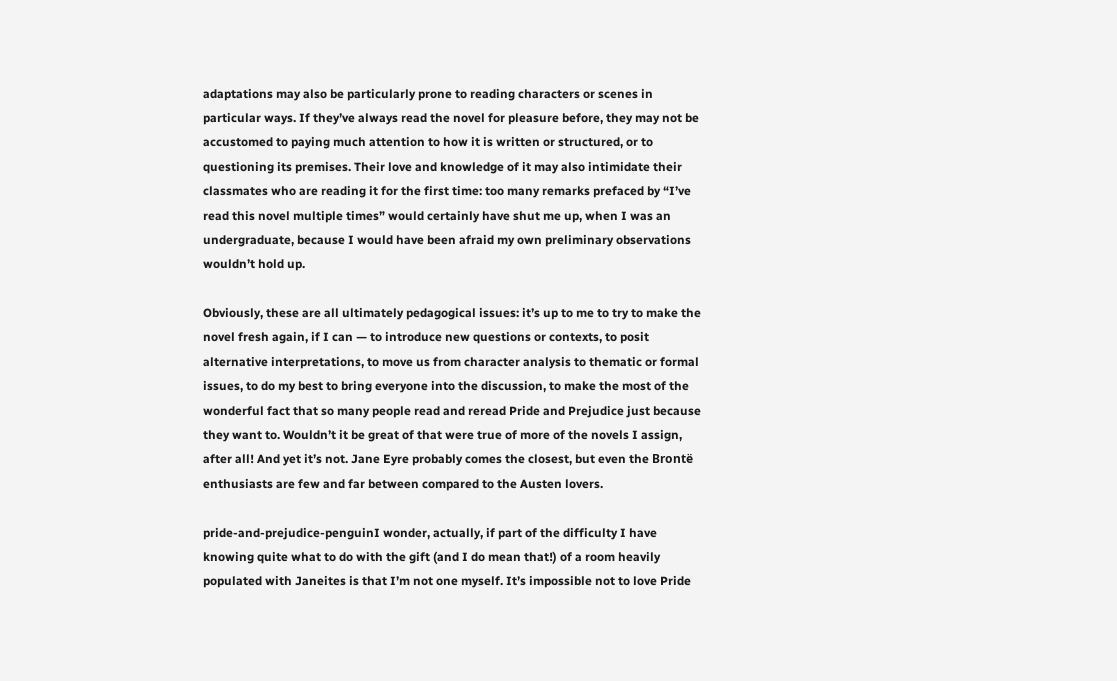adaptations may also be particularly prone to reading characters or scenes in particular ways. If they’ve always read the novel for pleasure before, they may not be accustomed to paying much attention to how it is written or structured, or to questioning its premises. Their love and knowledge of it may also intimidate their classmates who are reading it for the first time: too many remarks prefaced by “I’ve read this novel multiple times” would certainly have shut me up, when I was an undergraduate, because I would have been afraid my own preliminary observations wouldn’t hold up.

Obviously, these are all ultimately pedagogical issues: it’s up to me to try to make the novel fresh again, if I can — to introduce new questions or contexts, to posit alternative interpretations, to move us from character analysis to thematic or formal issues, to do my best to bring everyone into the discussion, to make the most of the wonderful fact that so many people read and reread Pride and Prejudice just because they want to. Wouldn’t it be great of that were true of more of the novels I assign, after all! And yet it’s not. Jane Eyre probably comes the closest, but even the Brontë enthusiasts are few and far between compared to the Austen lovers.

pride-and-prejudice-penguinI wonder, actually, if part of the difficulty I have knowing quite what to do with the gift (and I do mean that!) of a room heavily populated with Janeites is that I’m not one myself. It’s impossible not to love Pride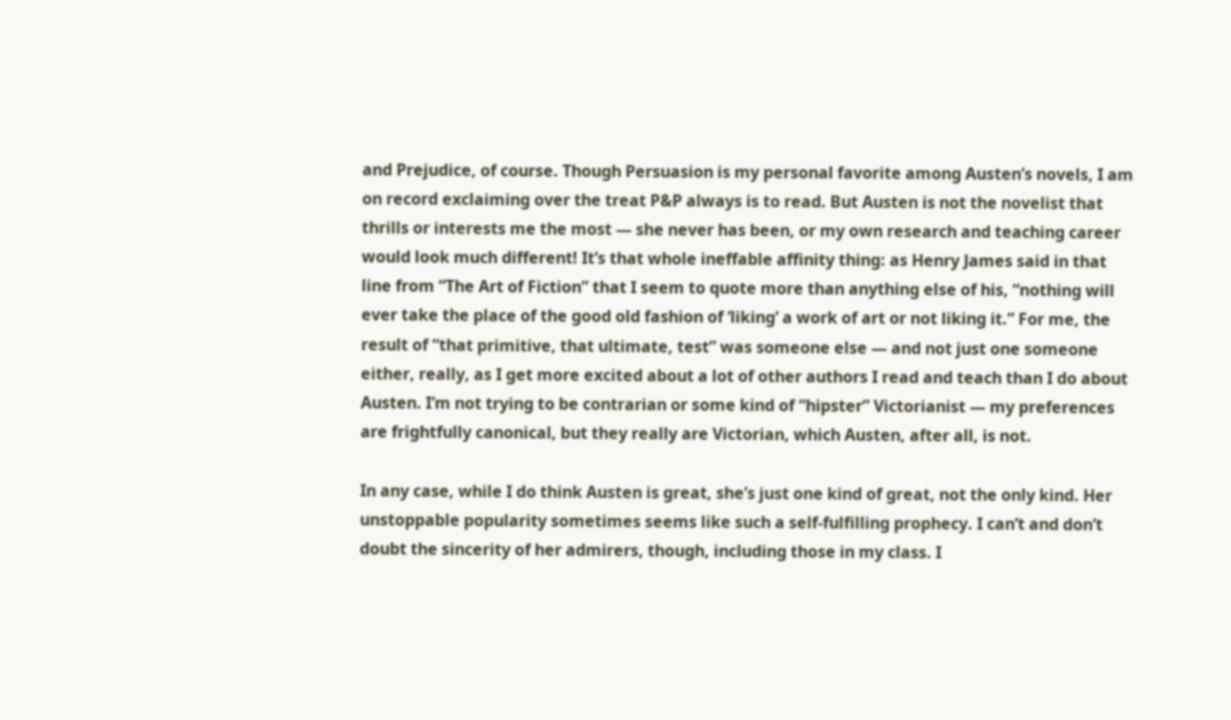and Prejudice, of course. Though Persuasion is my personal favorite among Austen’s novels, I am on record exclaiming over the treat P&P always is to read. But Austen is not the novelist that thrills or interests me the most — she never has been, or my own research and teaching career would look much different! It’s that whole ineffable affinity thing: as Henry James said in that line from “The Art of Fiction” that I seem to quote more than anything else of his, “nothing will ever take the place of the good old fashion of ‘liking’ a work of art or not liking it.” For me, the result of “that primitive, that ultimate, test” was someone else — and not just one someone either, really, as I get more excited about a lot of other authors I read and teach than I do about Austen. I’m not trying to be contrarian or some kind of “hipster” Victorianist — my preferences are frightfully canonical, but they really are Victorian, which Austen, after all, is not.

In any case, while I do think Austen is great, she’s just one kind of great, not the only kind. Her unstoppable popularity sometimes seems like such a self-fulfilling prophecy. I can’t and don’t doubt the sincerity of her admirers, though, including those in my class. I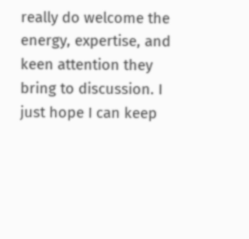really do welcome the energy, expertise, and keen attention they bring to discussion. I just hope I can keep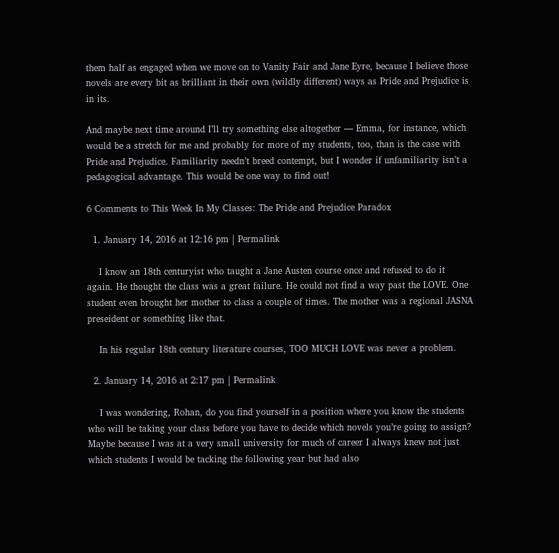them half as engaged when we move on to Vanity Fair and Jane Eyre, because I believe those novels are every bit as brilliant in their own (wildly different) ways as Pride and Prejudice is in its.

And maybe next time around I’ll try something else altogether — Emma, for instance, which would be a stretch for me and probably for more of my students, too, than is the case with Pride and Prejudice. Familiarity needn’t breed contempt, but I wonder if unfamiliarity isn’t a pedagogical advantage. This would be one way to find out!

6 Comments to This Week In My Classes: The Pride and Prejudice Paradox

  1. January 14, 2016 at 12:16 pm | Permalink

    I know an 18th centuryist who taught a Jane Austen course once and refused to do it again. He thought the class was a great failure. He could not find a way past the LOVE. One student even brought her mother to class a couple of times. The mother was a regional JASNA preseident or something like that.

    In his regular 18th century literature courses, TOO MUCH LOVE was never a problem.

  2. January 14, 2016 at 2:17 pm | Permalink

    I was wondering, Rohan, do you find yourself in a position where you know the students who will be taking your class before you have to decide which novels you’re going to assign? Maybe because I was at a very small university for much of career I always knew not just which students I would be tacking the following year but had also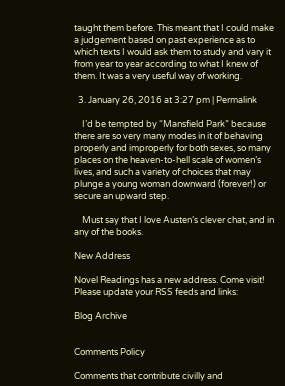taught them before. This meant that I could make a judgement based on past experience as to which texts I would ask them to study and vary it from year to year according to what I knew of them. It was a very useful way of working.

  3. January 26, 2016 at 3:27 pm | Permalink

    I’d be tempted by “Mansfield Park” because there are so very many modes in it of behaving properly and improperly for both sexes, so many places on the heaven-to-hell scale of women’s lives, and such a variety of choices that may plunge a young woman downward (forever!) or secure an upward step.

    Must say that I love Austen’s clever chat, and in any of the books.

New Address

Novel Readings has a new address. Come visit! Please update your RSS feeds and links:

Blog Archive


Comments Policy

Comments that contribute civilly and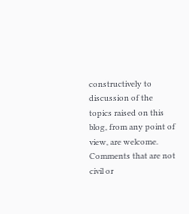constructively to discussion of the topics raised on this blog, from any point of view, are welcome. Comments that are not civil or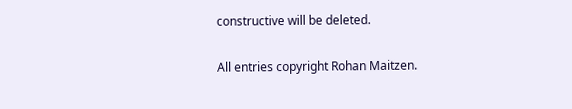constructive will be deleted.

All entries copyright Rohan Maitzen.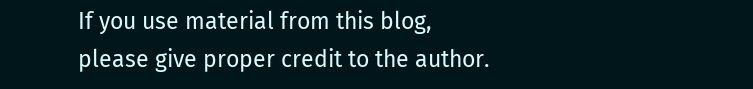If you use material from this blog, please give proper credit to the author.